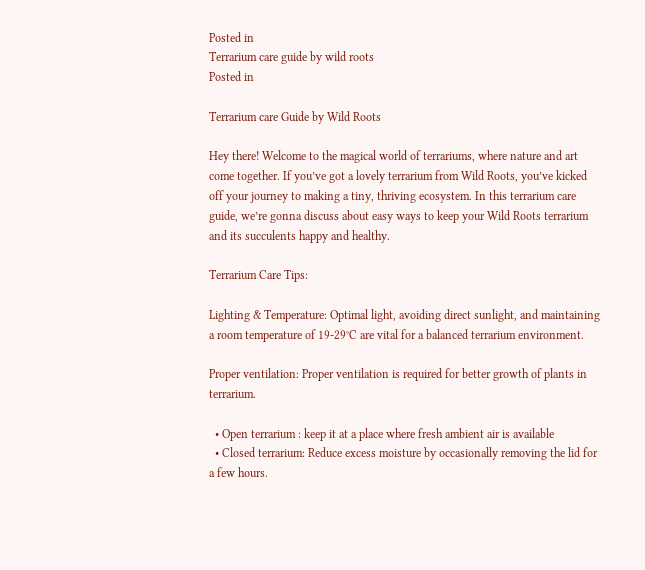Posted in
Terrarium care guide by wild roots
Posted in

Terrarium care Guide by Wild Roots

Hey there! Welcome to the magical world of terrariums, where nature and art come together. If you’ve got a lovely terrarium from Wild Roots, you’ve kicked off your journey to making a tiny, thriving ecosystem. In this terrarium care guide, we’re gonna discuss about easy ways to keep your Wild Roots terrarium and its succulents happy and healthy.

Terrarium Care Tips:

Lighting & Temperature: Optimal light, avoiding direct sunlight, and maintaining a room temperature of 19-29°C are vital for a balanced terrarium environment.

Proper ventilation: Proper ventilation is required for better growth of plants in terrarium.

  • Open terrarium : keep it at a place where fresh ambient air is available
  • Closed terrarium: Reduce excess moisture by occasionally removing the lid for a few hours.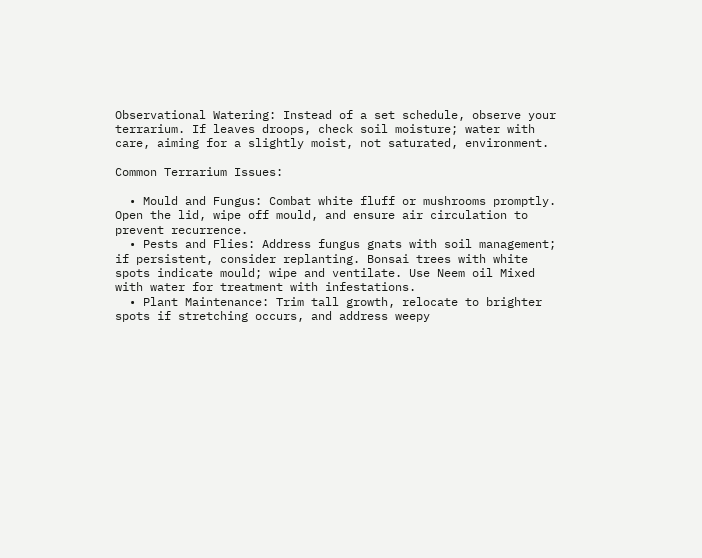Observational Watering: Instead of a set schedule, observe your terrarium. If leaves droops, check soil moisture; water with care, aiming for a slightly moist, not saturated, environment.

Common Terrarium Issues:

  • Mould and Fungus: Combat white fluff or mushrooms promptly. Open the lid, wipe off mould, and ensure air circulation to prevent recurrence.
  • Pests and Flies: Address fungus gnats with soil management; if persistent, consider replanting. Bonsai trees with white spots indicate mould; wipe and ventilate. Use Neem oil Mixed with water for treatment with infestations.
  • Plant Maintenance: Trim tall growth, relocate to brighter spots if stretching occurs, and address weepy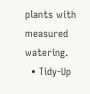plants with measured watering.
  • Tidy-Up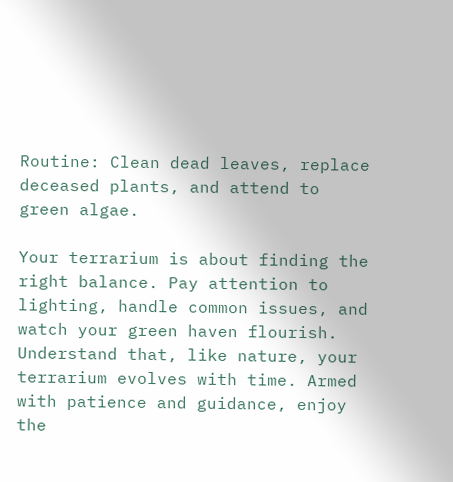Routine: Clean dead leaves, replace deceased plants, and attend to green algae.

Your terrarium is about finding the right balance. Pay attention to lighting, handle common issues, and watch your green haven flourish. Understand that, like nature, your terrarium evolves with time. Armed with patience and guidance, enjoy the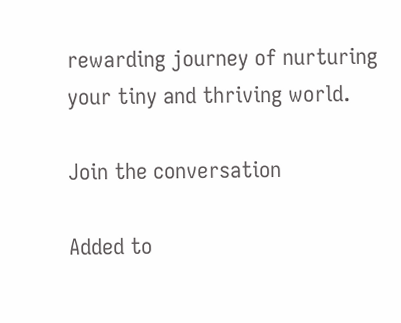rewarding journey of nurturing your tiny and thriving world.

Join the conversation

Added to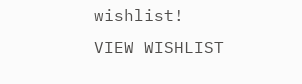wishlist! VIEW WISHLIST